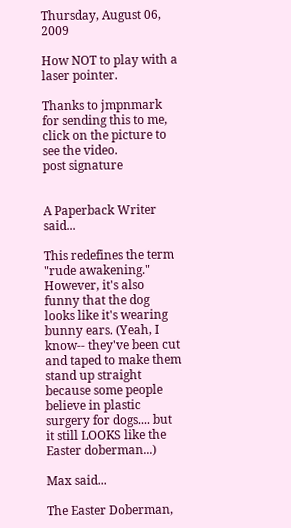Thursday, August 06, 2009

How NOT to play with a laser pointer.

Thanks to jmpnmark for sending this to me, click on the picture to see the video.
post signature


A Paperback Writer said...

This redefines the term "rude awakening."
However, it's also funny that the dog looks like it's wearing bunny ears. (Yeah, I know-- they've been cut and taped to make them stand up straight because some people believe in plastic surgery for dogs.... but it still LOOKS like the Easter doberman...)

Max said...

The Easter Doberman,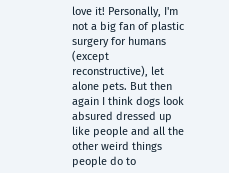love it! Personally, I'm not a big fan of plastic surgery for humans (except reconstructive), let alone pets. But then again I think dogs look absured dressed up like people and all the other weird things people do to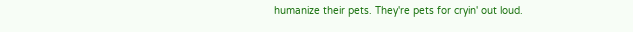humanize their pets. They're pets for cryin' out loud.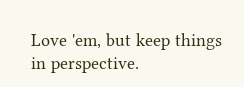Love 'em, but keep things in perspective.